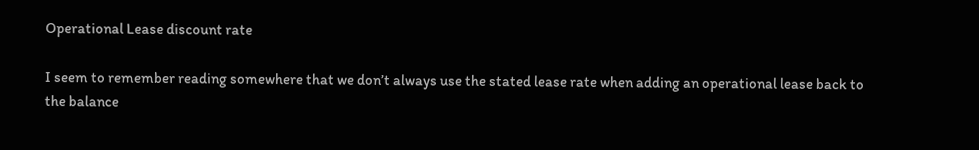Operational Lease discount rate

I seem to remember reading somewhere that we don’t always use the stated lease rate when adding an operational lease back to the balance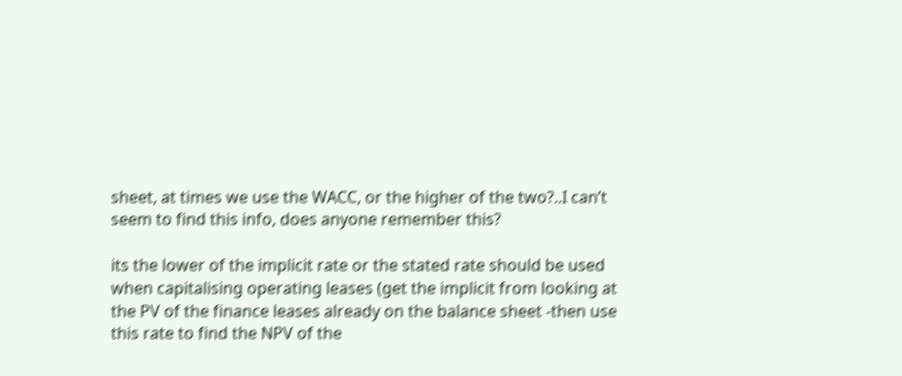sheet, at times we use the WACC, or the higher of the two?..I can’t seem to find this info, does anyone remember this?

its the lower of the implicit rate or the stated rate should be used when capitalising operating leases (get the implicit from looking at the PV of the finance leases already on the balance sheet -then use this rate to find the NPV of the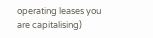operating leases you are capitalising)